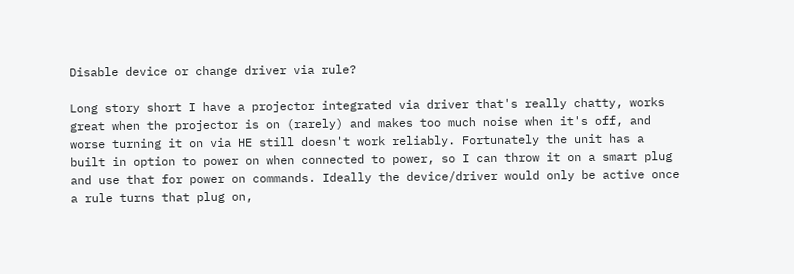Disable device or change driver via rule?

Long story short I have a projector integrated via driver that's really chatty, works great when the projector is on (rarely) and makes too much noise when it's off, and worse turning it on via HE still doesn't work reliably. Fortunately the unit has a built in option to power on when connected to power, so I can throw it on a smart plug and use that for power on commands. Ideally the device/driver would only be active once a rule turns that plug on,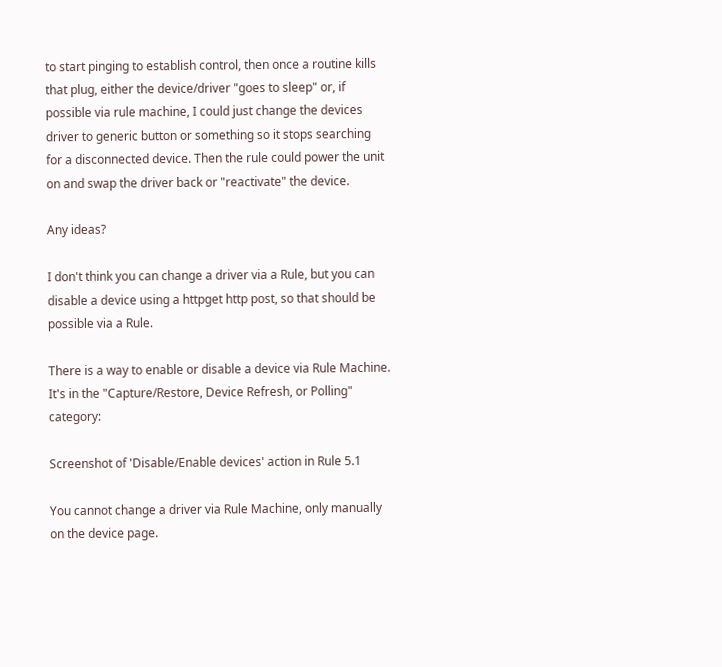to start pinging to establish control, then once a routine kills that plug, either the device/driver "goes to sleep" or, if possible via rule machine, I could just change the devices driver to generic button or something so it stops searching for a disconnected device. Then the rule could power the unit on and swap the driver back or "reactivate" the device.

Any ideas?

I don't think you can change a driver via a Rule, but you can disable a device using a httpget http post, so that should be possible via a Rule.

There is a way to enable or disable a device via Rule Machine. It's in the "Capture/Restore, Device Refresh, or Polling" category:

Screenshot of 'Disable/Enable devices' action in Rule 5.1

You cannot change a driver via Rule Machine, only manually on the device page.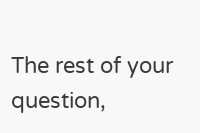The rest of your question,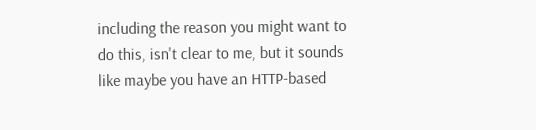including the reason you might want to do this, isn't clear to me, but it sounds like maybe you have an HTTP-based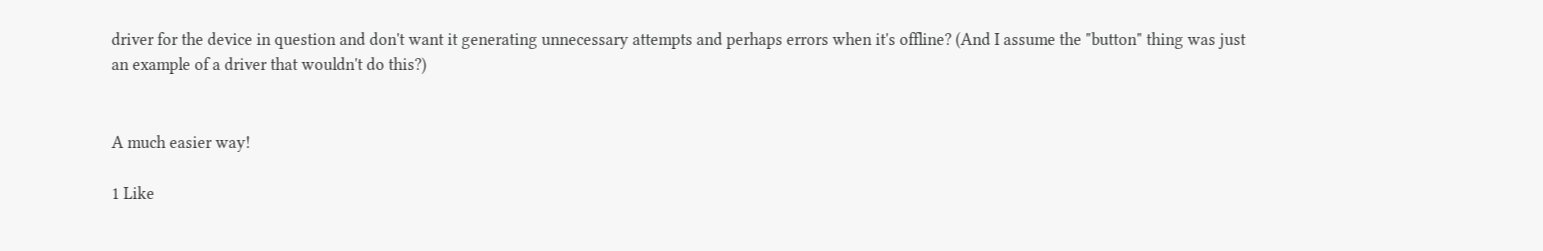driver for the device in question and don't want it generating unnecessary attempts and perhaps errors when it's offline? (And I assume the "button" thing was just an example of a driver that wouldn't do this?)


A much easier way!

1 Like